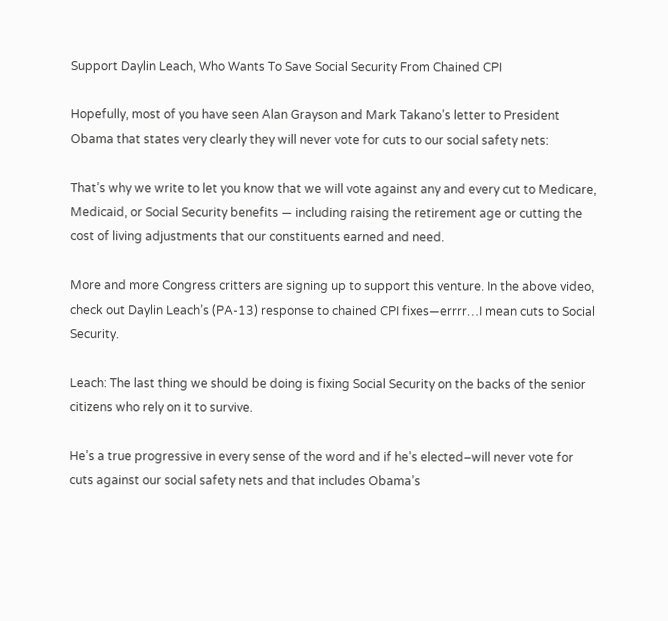Support Daylin Leach, Who Wants To Save Social Security From Chained CPI

Hopefully, most of you have seen Alan Grayson and Mark Takano’s letter to President Obama that states very clearly they will never vote for cuts to our social safety nets:

That’s why we write to let you know that we will vote against any and every cut to Medicare, Medicaid, or Social Security benefits — including raising the retirement age or cutting the cost of living adjustments that our constituents earned and need.

More and more Congress critters are signing up to support this venture. In the above video, check out Daylin Leach’s (PA-13) response to chained CPI fixes—errrr…I mean cuts to Social Security.

Leach: The last thing we should be doing is fixing Social Security on the backs of the senior citizens who rely on it to survive.

He’s a true progressive in every sense of the word and if he’s elected–will never vote for cuts against our social safety nets and that includes Obama’s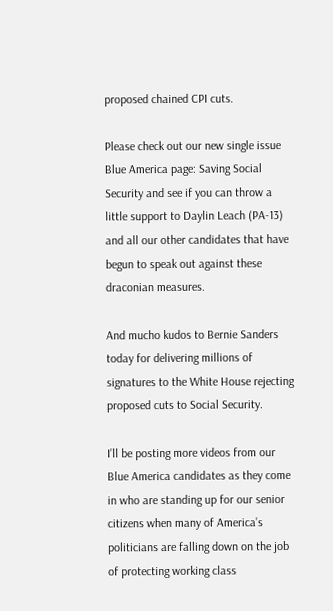proposed chained CPI cuts.

Please check out our new single issue Blue America page: Saving Social Security and see if you can throw a little support to Daylin Leach (PA-13) and all our other candidates that have begun to speak out against these draconian measures.

And mucho kudos to Bernie Sanders today for delivering millions of signatures to the White House rejecting proposed cuts to Social Security.

I’ll be posting more videos from our Blue America candidates as they come in who are standing up for our senior citizens when many of America’s politicians are falling down on the job of protecting working class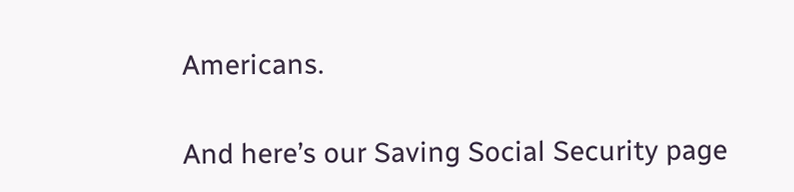Americans.

And here’s our Saving Social Security page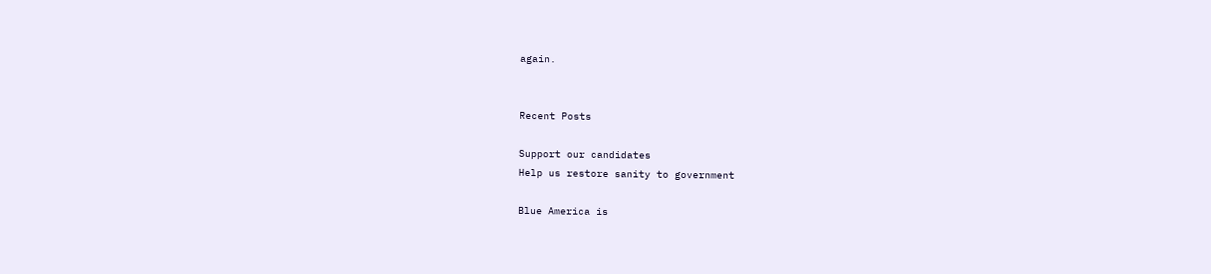again.


Recent Posts

Support our candidates
Help us restore sanity to government

Blue America is